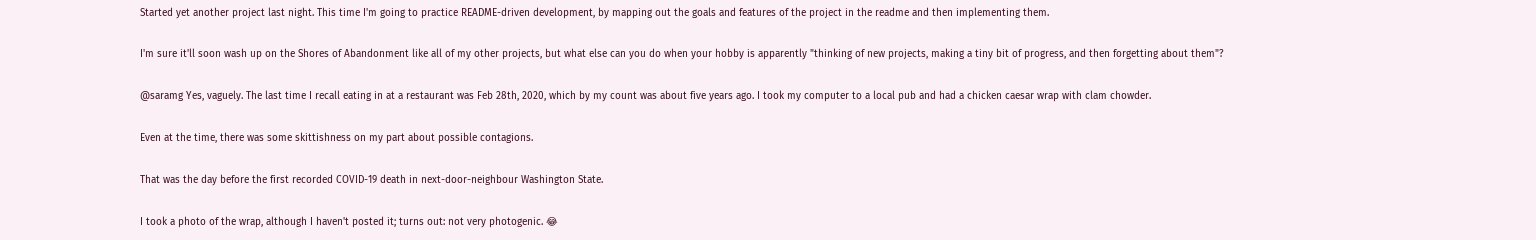Started yet another project last night. This time I'm going to practice README-driven development, by mapping out the goals and features of the project in the readme and then implementing them.

I'm sure it'll soon wash up on the Shores of Abandonment like all of my other projects, but what else can you do when your hobby is apparently "thinking of new projects, making a tiny bit of progress, and then forgetting about them"?

@saramg Yes, vaguely. The last time I recall eating in at a restaurant was Feb 28th, 2020, which by my count was about five years ago. I took my computer to a local pub and had a chicken caesar wrap with clam chowder.

Even at the time, there was some skittishness on my part about possible contagions.

That was the day before the first recorded COVID-19 death in next-door-neighbour Washington State.

I took a photo of the wrap, although I haven't posted it; turns out: not very photogenic. 😂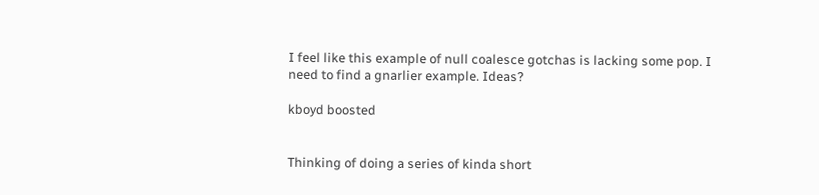I feel like this example of null coalesce gotchas is lacking some pop. I need to find a gnarlier example. Ideas?

kboyd boosted


Thinking of doing a series of kinda short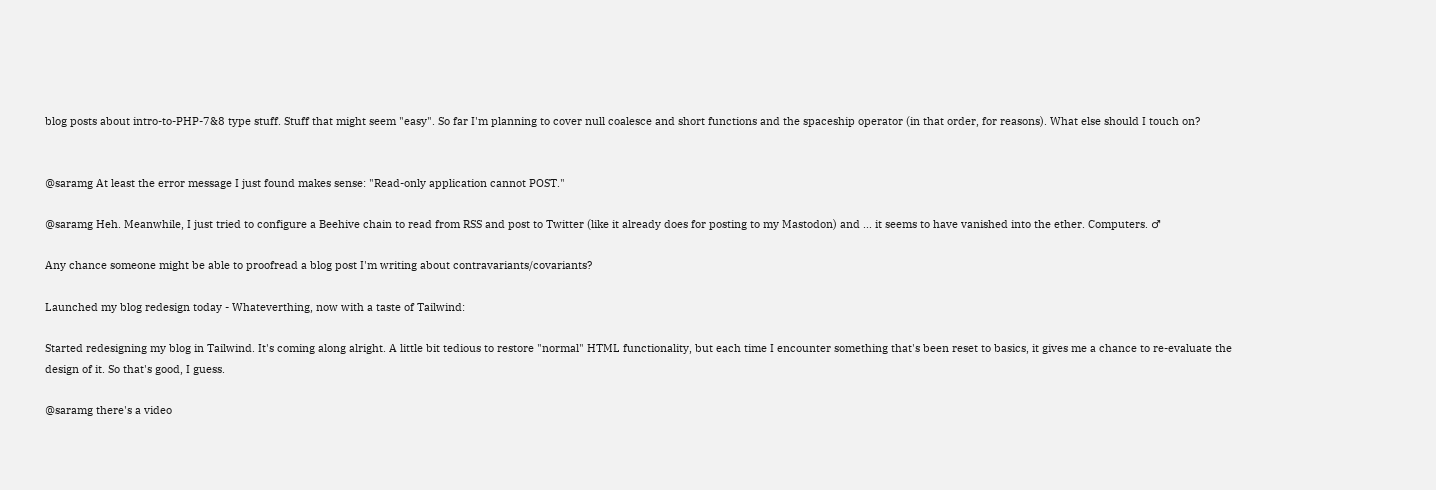blog posts about intro-to-PHP-7&8 type stuff. Stuff that might seem "easy". So far I'm planning to cover null coalesce and short functions and the spaceship operator (in that order, for reasons). What else should I touch on?


@saramg At least the error message I just found makes sense: "Read-only application cannot POST."

@saramg Heh. Meanwhile, I just tried to configure a Beehive chain to read from RSS and post to Twitter (like it already does for posting to my Mastodon) and ... it seems to have vanished into the ether. Computers. ♂

Any chance someone might be able to proofread a blog post I'm writing about contravariants/covariants?

Launched my blog redesign today - Whateverthing, now with a taste of Tailwind:

Started redesigning my blog in Tailwind. It's coming along alright. A little bit tedious to restore "normal" HTML functionality, but each time I encounter something that's been reset to basics, it gives me a chance to re-evaluate the design of it. So that's good, I guess.

@saramg there's a video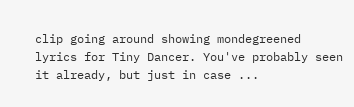clip going around showing mondegreened lyrics for Tiny Dancer. You've probably seen it already, but just in case ...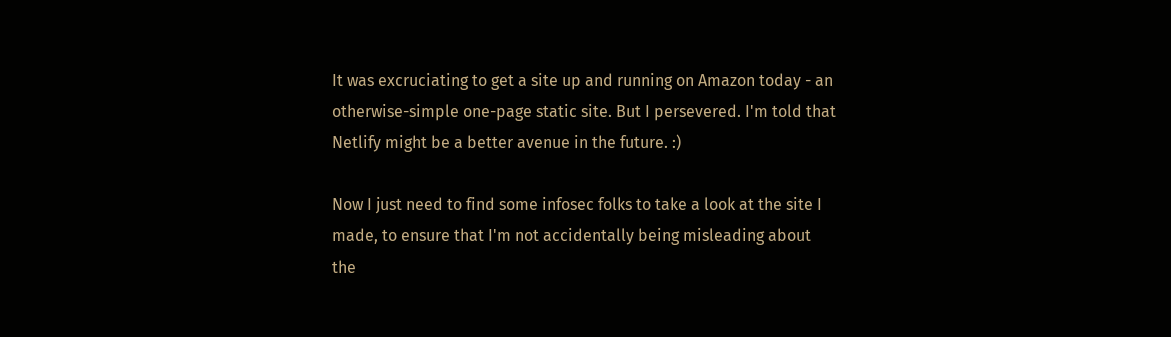It was excruciating to get a site up and running on Amazon today - an otherwise-simple one-page static site. But I persevered. I'm told that Netlify might be a better avenue in the future. :)

Now I just need to find some infosec folks to take a look at the site I made, to ensure that I'm not accidentally being misleading about the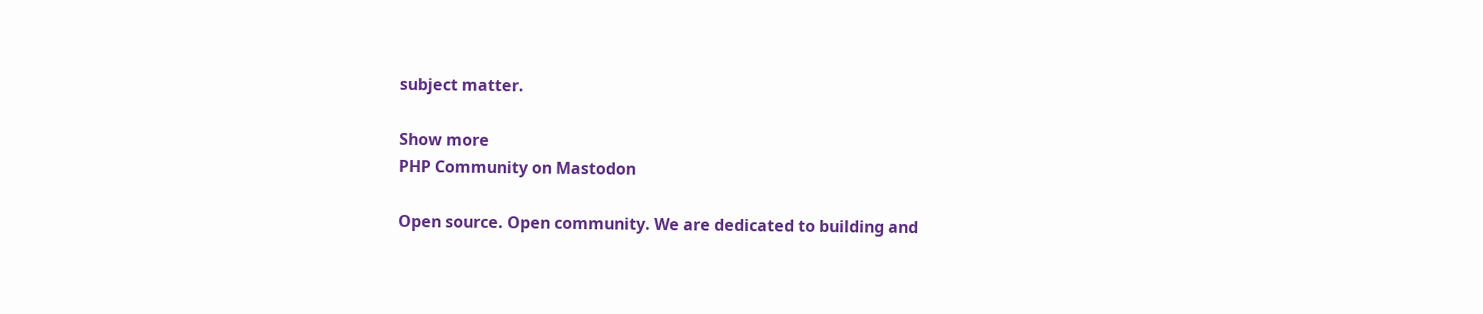subject matter.

Show more
PHP Community on Mastodon

Open source. Open community. We are dedicated to building and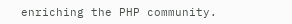enriching the PHP community.